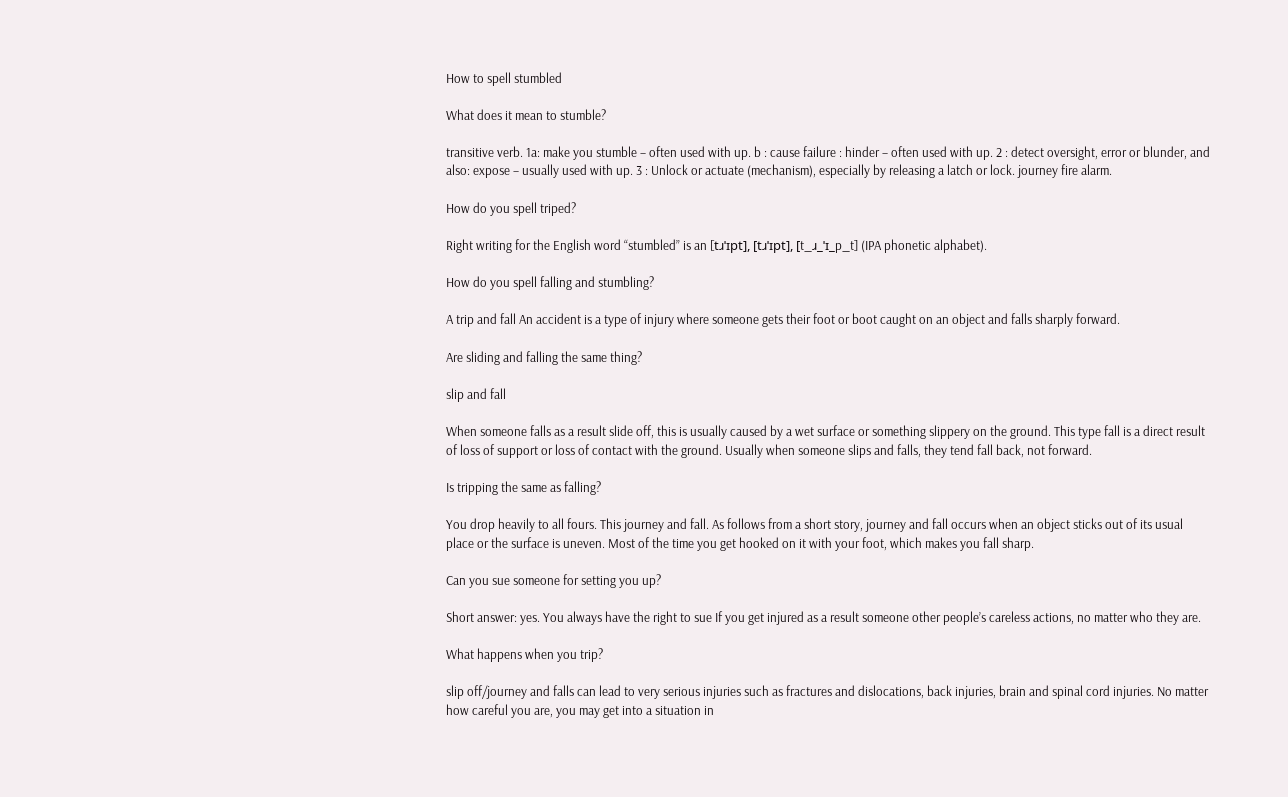How to spell stumbled

What does it mean to stumble?

transitive verb. 1a: make you stumble – often used with up. b : cause failure : hinder – often used with up. 2 : detect oversight, error or blunder, and also: expose – usually used with up. 3 : Unlock or actuate (mechanism), especially by releasing a latch or lock. journey fire alarm.

How do you spell triped?

Right writing for the English word “stumbled” is an [tɹˈɪpt], [tɹˈɪpt], [t_ɹ_ˈɪ_p_t] (IPA phonetic alphabet).

How do you spell falling and stumbling?

A trip and fall An accident is a type of injury where someone gets their foot or boot caught on an object and falls sharply forward.

Are sliding and falling the same thing?

slip and fall

When someone falls as a result slide off, this is usually caused by a wet surface or something slippery on the ground. This type fall is a direct result of loss of support or loss of contact with the ground. Usually when someone slips and falls, they tend fall back, not forward.

Is tripping the same as falling?

You drop heavily to all fours. This journey and fall. As follows from a short story, journey and fall occurs when an object sticks out of its usual place or the surface is uneven. Most of the time you get hooked on it with your foot, which makes you fall sharp.

Can you sue someone for setting you up?

Short answer: yes. You always have the right to sue If you get injured as a result someone other people’s careless actions, no matter who they are.

What happens when you trip?

slip off/journey and falls can lead to very serious injuries such as fractures and dislocations, back injuries, brain and spinal cord injuries. No matter how careful you are, you may get into a situation in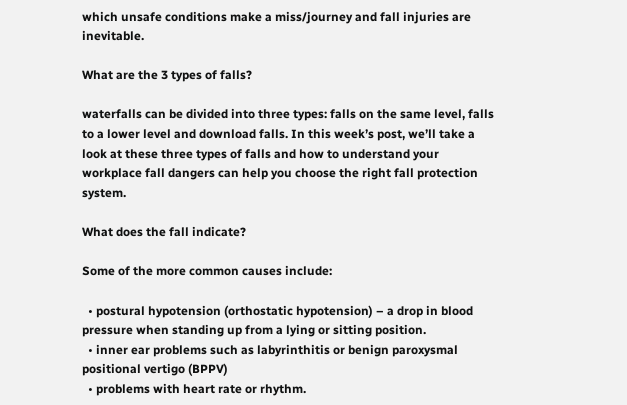which unsafe conditions make a miss/journey and fall injuries are inevitable.

What are the 3 types of falls?

waterfalls can be divided into three types: falls on the same level, falls to a lower level and download falls. In this week’s post, we’ll take a look at these three types of falls and how to understand your workplace fall dangers can help you choose the right fall protection system.

What does the fall indicate?

Some of the more common causes include:

  • postural hypotension (orthostatic hypotension) – a drop in blood pressure when standing up from a lying or sitting position.
  • inner ear problems such as labyrinthitis or benign paroxysmal positional vertigo (BPPV)
  • problems with heart rate or rhythm.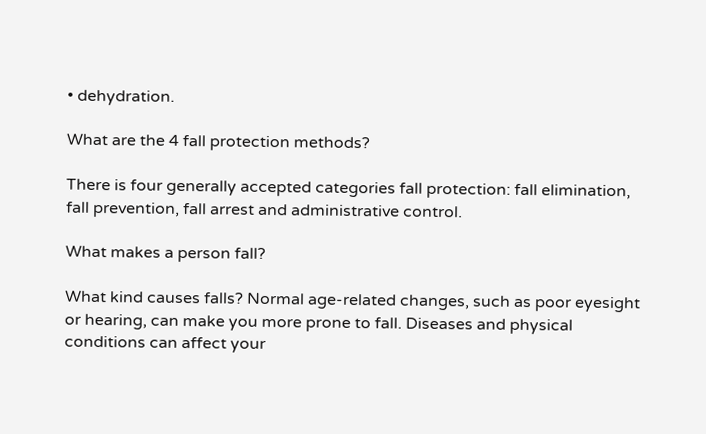• dehydration.

What are the 4 fall protection methods?

There is four generally accepted categories fall protection: fall elimination, fall prevention, fall arrest and administrative control.

What makes a person fall?

What kind causes falls? Normal age-related changes, such as poor eyesight or hearing, can make you more prone to fall. Diseases and physical conditions can affect your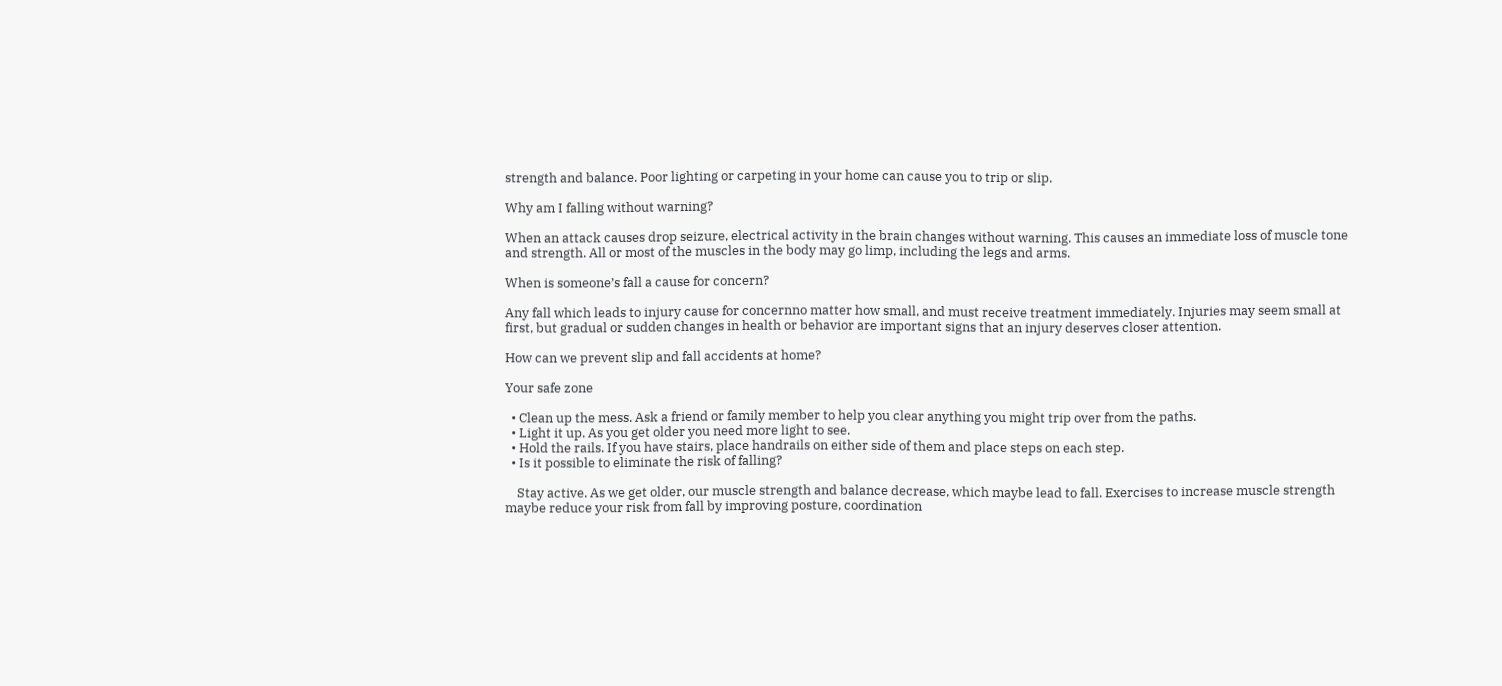strength and balance. Poor lighting or carpeting in your home can cause you to trip or slip.

Why am I falling without warning?

When an attack causes drop seizure, electrical activity in the brain changes without warning. This causes an immediate loss of muscle tone and strength. All or most of the muscles in the body may go limp, including the legs and arms.

When is someone’s fall a cause for concern?

Any fall which leads to injury cause for concernno matter how small, and must receive treatment immediately. Injuries may seem small at first, but gradual or sudden changes in health or behavior are important signs that an injury deserves closer attention.

How can we prevent slip and fall accidents at home?

Your safe zone

  • Clean up the mess. Ask a friend or family member to help you clear anything you might trip over from the paths.
  • Light it up. As you get older you need more light to see.
  • Hold the rails. If you have stairs, place handrails on either side of them and place steps on each step.
  • Is it possible to eliminate the risk of falling?

    Stay active. As we get older, our muscle strength and balance decrease, which maybe lead to fall. Exercises to increase muscle strength maybe reduce your risk from fall by improving posture, coordination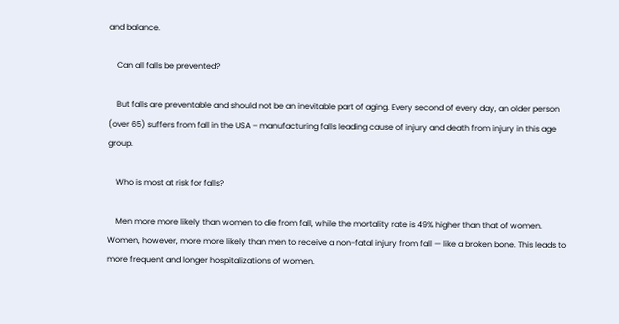and balance.

    Can all falls be prevented?

    But falls are preventable and should not be an inevitable part of aging. Every second of every day, an older person (over 65) suffers from fall in the USA – manufacturing falls leading cause of injury and death from injury in this age group.

    Who is most at risk for falls?

    Men more more likely than women to die from fall, while the mortality rate is 49% higher than that of women. Women, however, more more likely than men to receive a non-fatal injury from fall — like a broken bone. This leads to more frequent and longer hospitalizations of women.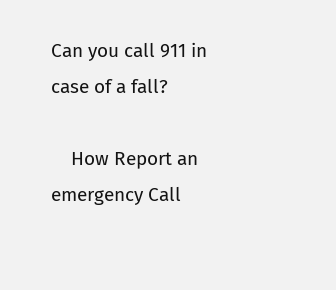Can you call 911 in case of a fall?

    How Report an emergency Call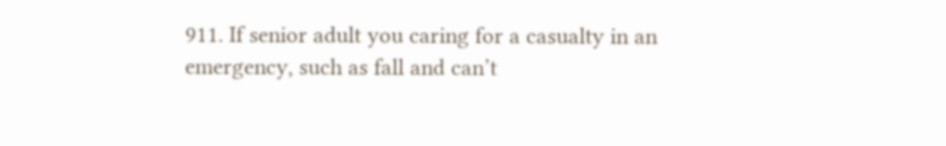911. If senior adult you caring for a casualty in an emergency, such as fall and can’t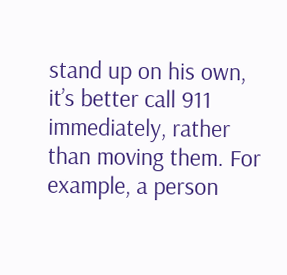stand up on his own, it’s better call 911 immediately, rather than moving them. For example, a person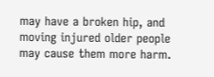may have a broken hip, and moving injured older people may cause them more harm.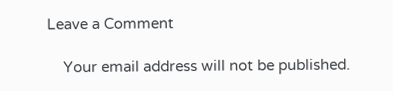Leave a Comment

    Your email address will not be published.